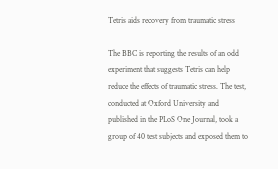Tetris aids recovery from traumatic stress

The BBC is reporting the results of an odd experiment that suggests Tetris can help reduce the effects of traumatic stress. The test, conducted at Oxford University and published in the PLoS One Journal, took a group of 40 test subjects and exposed them to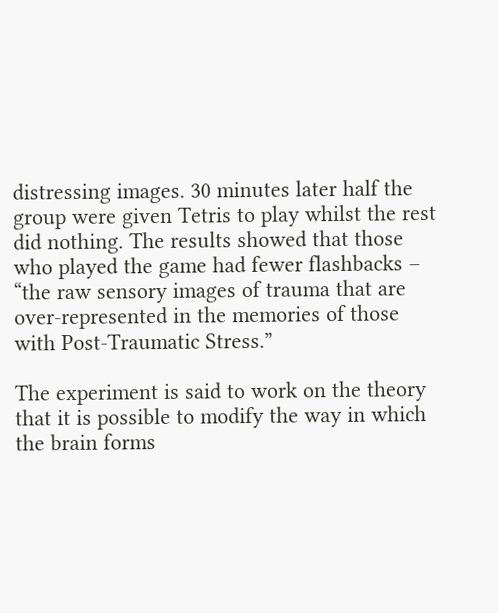distressing images. 30 minutes later half the group were given Tetris to play whilst the rest did nothing. The results showed that those who played the game had fewer flashbacks – “the raw sensory images of trauma that are over-represented in the memories of those with Post-Traumatic Stress.”

The experiment is said to work on the theory that it is possible to modify the way in which the brain forms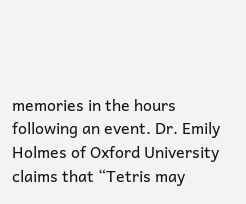memories in the hours following an event. Dr. Emily Holmes of Oxford University claims that “Tetris may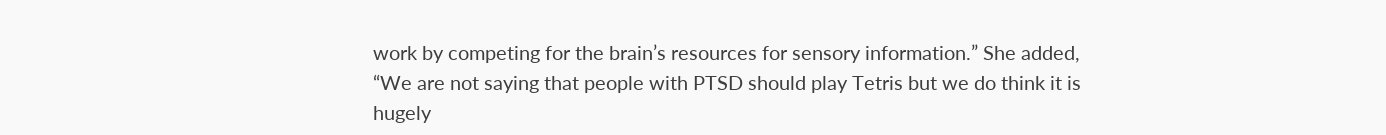work by competing for the brain’s resources for sensory information.” She added, “We are not saying that people with PTSD should play Tetris but we do think it is hugely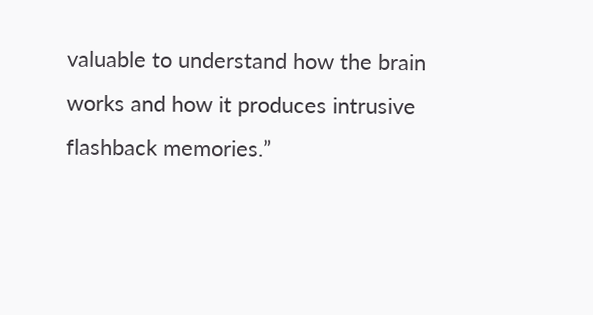valuable to understand how the brain works and how it produces intrusive flashback memories.”